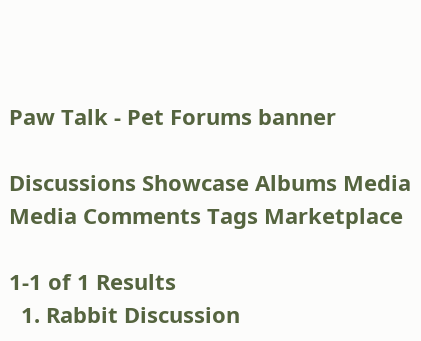Paw Talk - Pet Forums banner

Discussions Showcase Albums Media Media Comments Tags Marketplace

1-1 of 1 Results
  1. Rabbit Discussion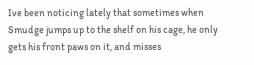Ive been noticing lately that sometimes when Smudge jumps up to the shelf on his cage, he only gets his front paws on it, and misses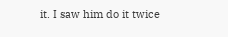it. I saw him do it twice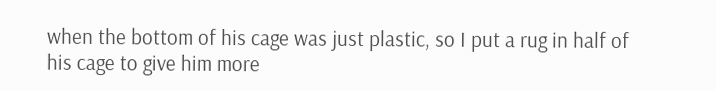when the bottom of his cage was just plastic, so I put a rug in half of his cage to give him more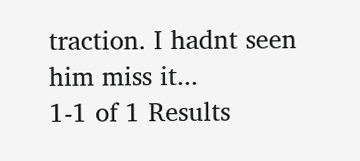traction. I hadnt seen him miss it...
1-1 of 1 Results